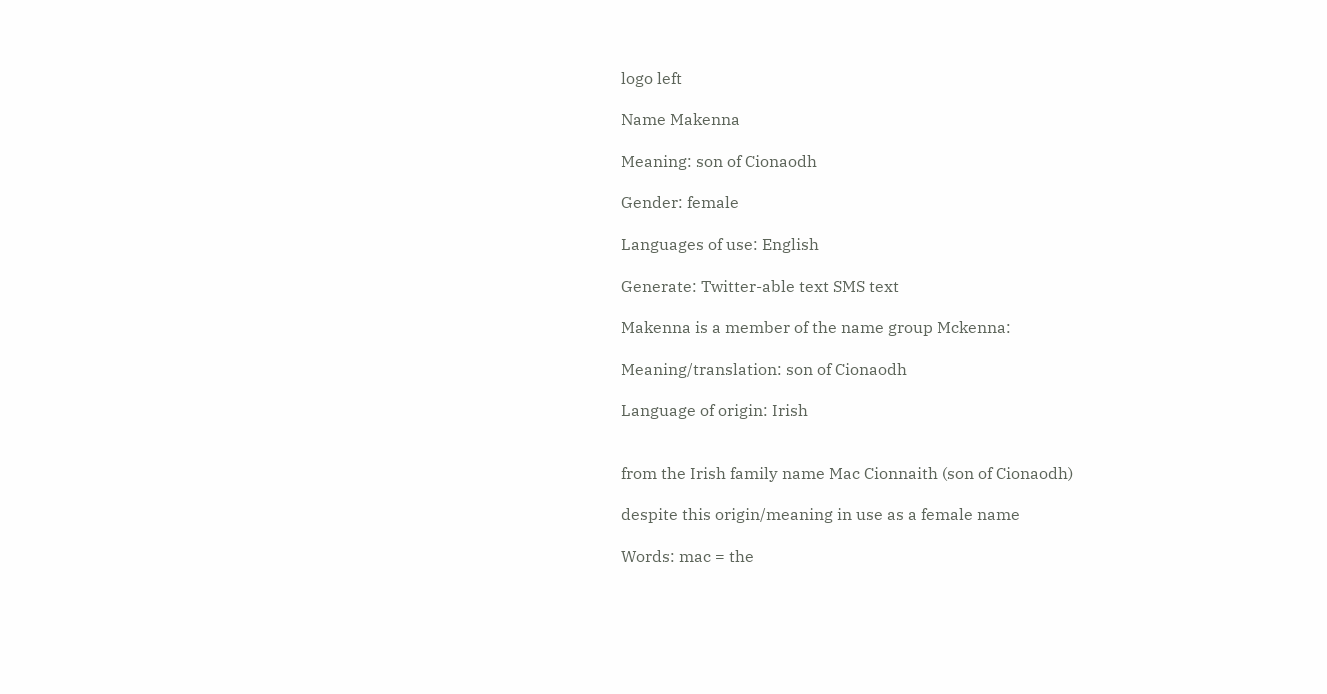logo left

Name Makenna

Meaning: son of Cionaodh

Gender: female

Languages of use: English

Generate: Twitter-able text SMS text

Makenna is a member of the name group Mckenna:

Meaning/translation: son of Cionaodh

Language of origin: Irish


from the Irish family name Mac Cionnaith (son of Cionaodh)

despite this origin/meaning in use as a female name

Words: mac = the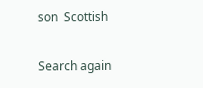son  Scottish

Search again